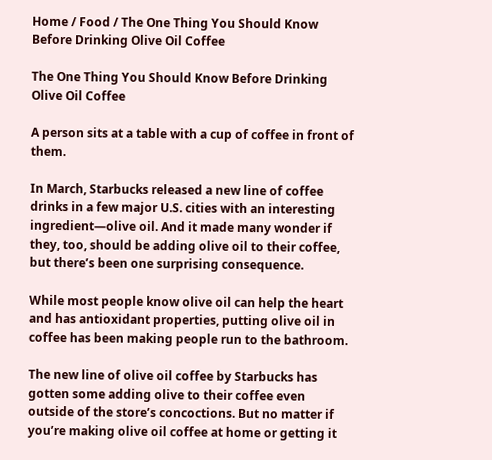Home / Food / The One Thing You Should Know Before Drinking Olive Oil Coffee

The One Thing You Should Know Before Drinking Olive Oil Coffee

A person sits at a table with a cup of coffee in front of them.

In March, Starbucks released a new line of coffee drinks in a few major U.S. cities with an interesting ingredient—olive oil. And it made many wonder if they, too, should be adding olive oil to their coffee, but there’s been one surprising consequence.

While most people know olive oil can help the heart and has antioxidant properties, putting olive oil in coffee has been making people run to the bathroom.

The new line of olive oil coffee by Starbucks has gotten some adding olive to their coffee even outside of the store’s concoctions. But no matter if you’re making olive oil coffee at home or getting it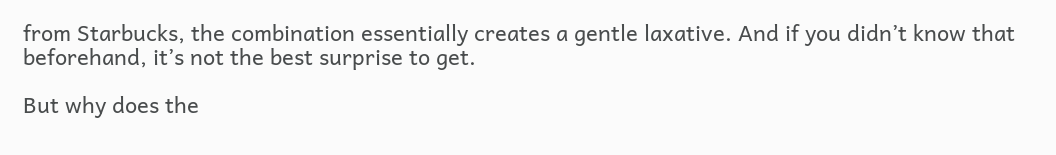from Starbucks, the combination essentially creates a gentle laxative. And if you didn’t know that beforehand, it’s not the best surprise to get.

But why does the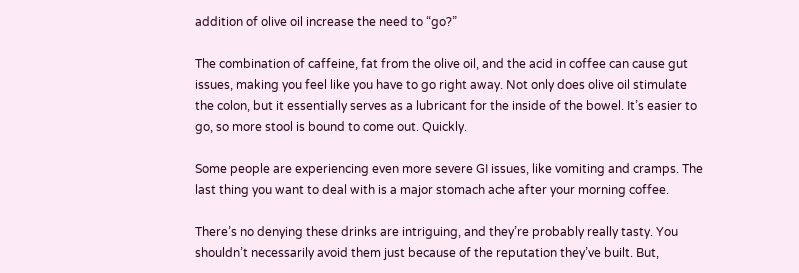addition of olive oil increase the need to “go?”

The combination of caffeine, fat from the olive oil, and the acid in coffee can cause gut issues, making you feel like you have to go right away. Not only does olive oil stimulate the colon, but it essentially serves as a lubricant for the inside of the bowel. It’s easier to go, so more stool is bound to come out. Quickly.

Some people are experiencing even more severe GI issues, like vomiting and cramps. The last thing you want to deal with is a major stomach ache after your morning coffee.

There’s no denying these drinks are intriguing, and they’re probably really tasty. You shouldn’t necessarily avoid them just because of the reputation they’ve built. But,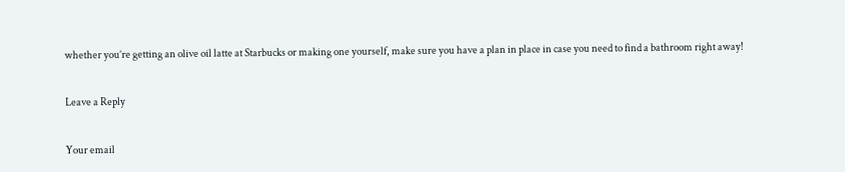whether you’re getting an olive oil latte at Starbucks or making one yourself, make sure you have a plan in place in case you need to find a bathroom right away!

Leave a Reply

Your email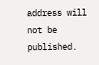address will not be published.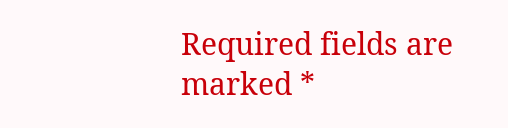Required fields are marked *